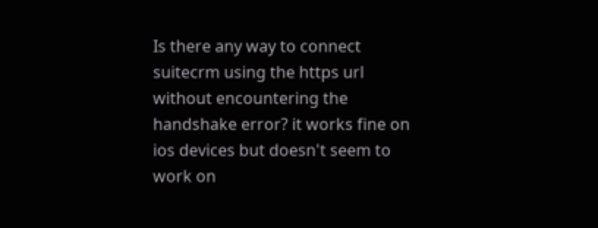Is there any way to connect suitecrm using the https url without encountering the handshake error? it works fine on ios devices but doesn't seem to work on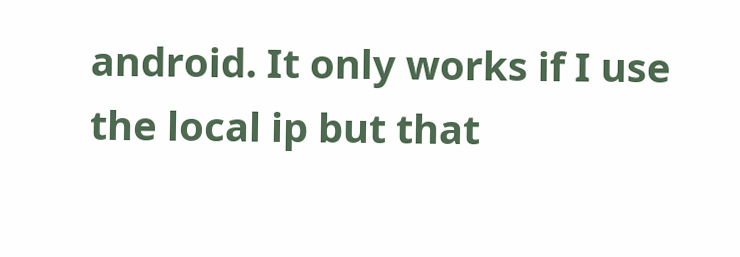android. It only works if I use the local ip but that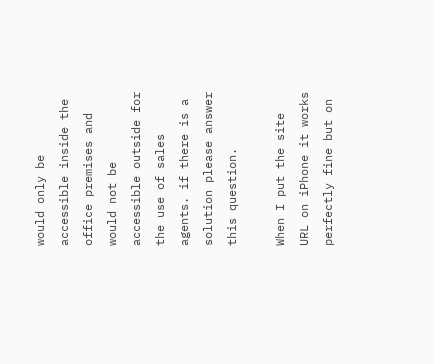would only be accessible inside the office premises and would not be accessible outside for the use of sales agents. if there is a solution please answer this question.

When I put the site URL on iPhone it works perfectly fine but on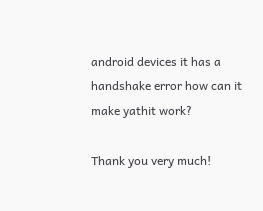android devices it has a handshake error how can it make yathit work?

Thank you very much!